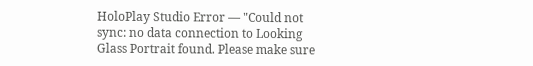HoloPlay Studio Error — "Could not sync: no data connection to Looking Glass Portrait found. Please make sure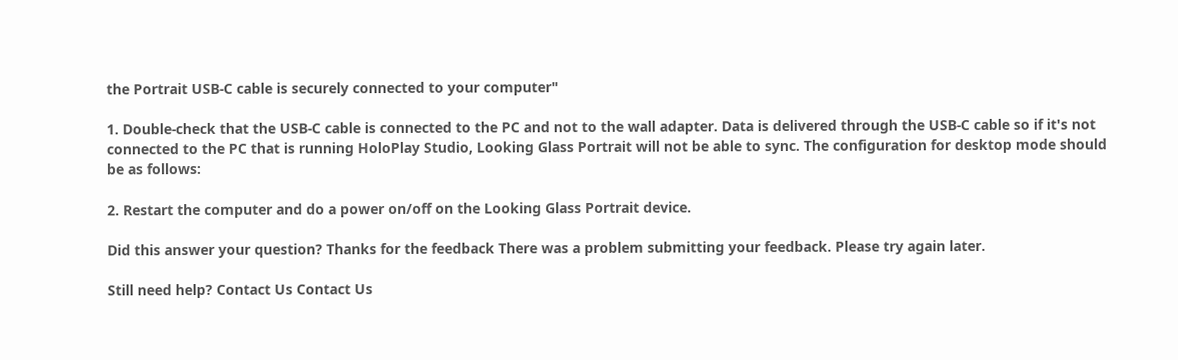the Portrait USB-C cable is securely connected to your computer"

1. Double-check that the USB-C cable is connected to the PC and not to the wall adapter. Data is delivered through the USB-C cable so if it's not connected to the PC that is running HoloPlay Studio, Looking Glass Portrait will not be able to sync. The configuration for desktop mode should be as follows:

2. Restart the computer and do a power on/off on the Looking Glass Portrait device.

Did this answer your question? Thanks for the feedback There was a problem submitting your feedback. Please try again later.

Still need help? Contact Us Contact Us